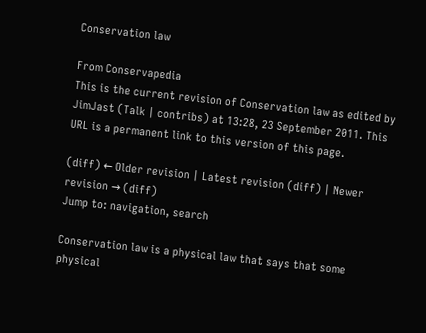Conservation law

From Conservapedia
This is the current revision of Conservation law as edited by JimJast (Talk | contribs) at 13:28, 23 September 2011. This URL is a permanent link to this version of this page.

(diff) ← Older revision | Latest revision (diff) | Newer revision → (diff)
Jump to: navigation, search

Conservation law is a physical law that says that some physical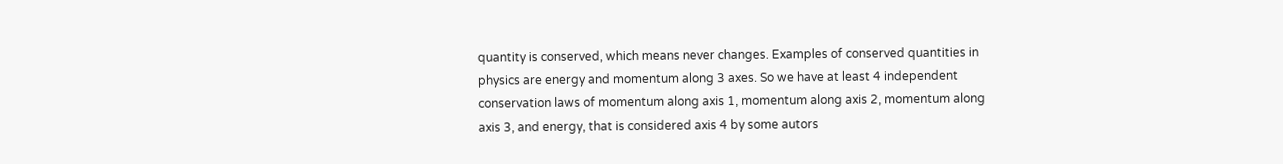quantity is conserved, which means never changes. Examples of conserved quantities in physics are energy and momentum along 3 axes. So we have at least 4 independent conservation laws of momentum along axis 1, momentum along axis 2, momentum along axis 3, and energy, that is considered axis 4 by some autors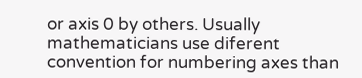or axis 0 by others. Usually mathematicians use diferent convention for numbering axes than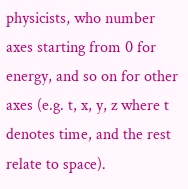physicists, who number axes starting from 0 for energy, and so on for other axes (e.g. t, x, y, z where t denotes time, and the rest relate to space).